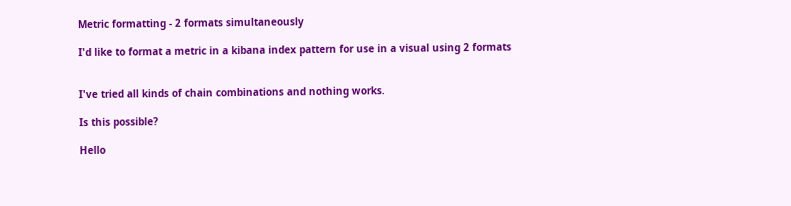Metric formatting - 2 formats simultaneously

I'd like to format a metric in a kibana index pattern for use in a visual using 2 formats


I've tried all kinds of chain combinations and nothing works.

Is this possible?

Hello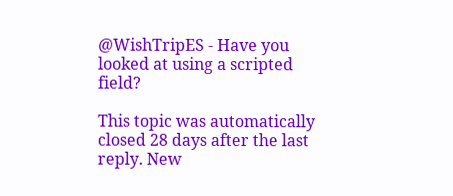@WishTripES - Have you looked at using a scripted field?

This topic was automatically closed 28 days after the last reply. New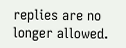replies are no longer allowed.